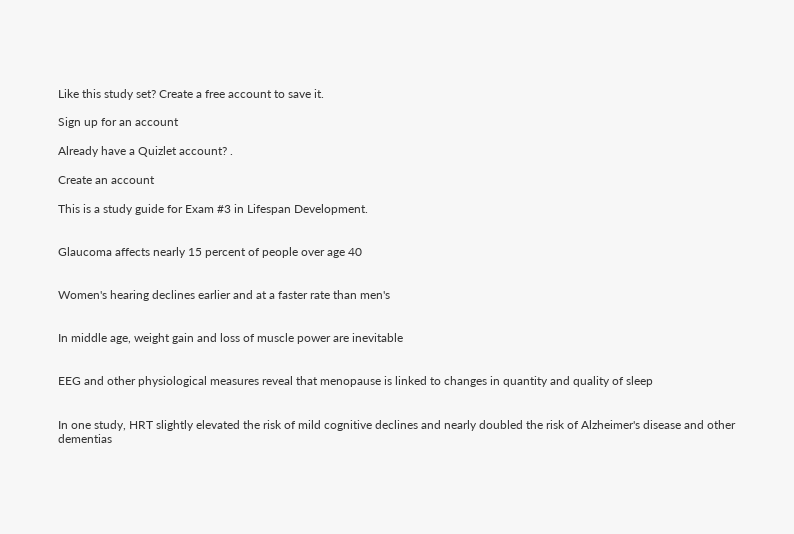Like this study set? Create a free account to save it.

Sign up for an account

Already have a Quizlet account? .

Create an account

This is a study guide for Exam #3 in Lifespan Development.


Glaucoma affects nearly 15 percent of people over age 40


Women's hearing declines earlier and at a faster rate than men's


In middle age, weight gain and loss of muscle power are inevitable


EEG and other physiological measures reveal that menopause is linked to changes in quantity and quality of sleep


In one study, HRT slightly elevated the risk of mild cognitive declines and nearly doubled the risk of Alzheimer's disease and other dementias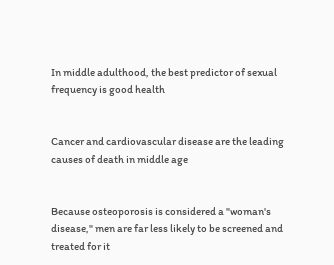In middle adulthood, the best predictor of sexual frequency is good health


Cancer and cardiovascular disease are the leading causes of death in middle age


Because osteoporosis is considered a "woman's disease," men are far less likely to be screened and treated for it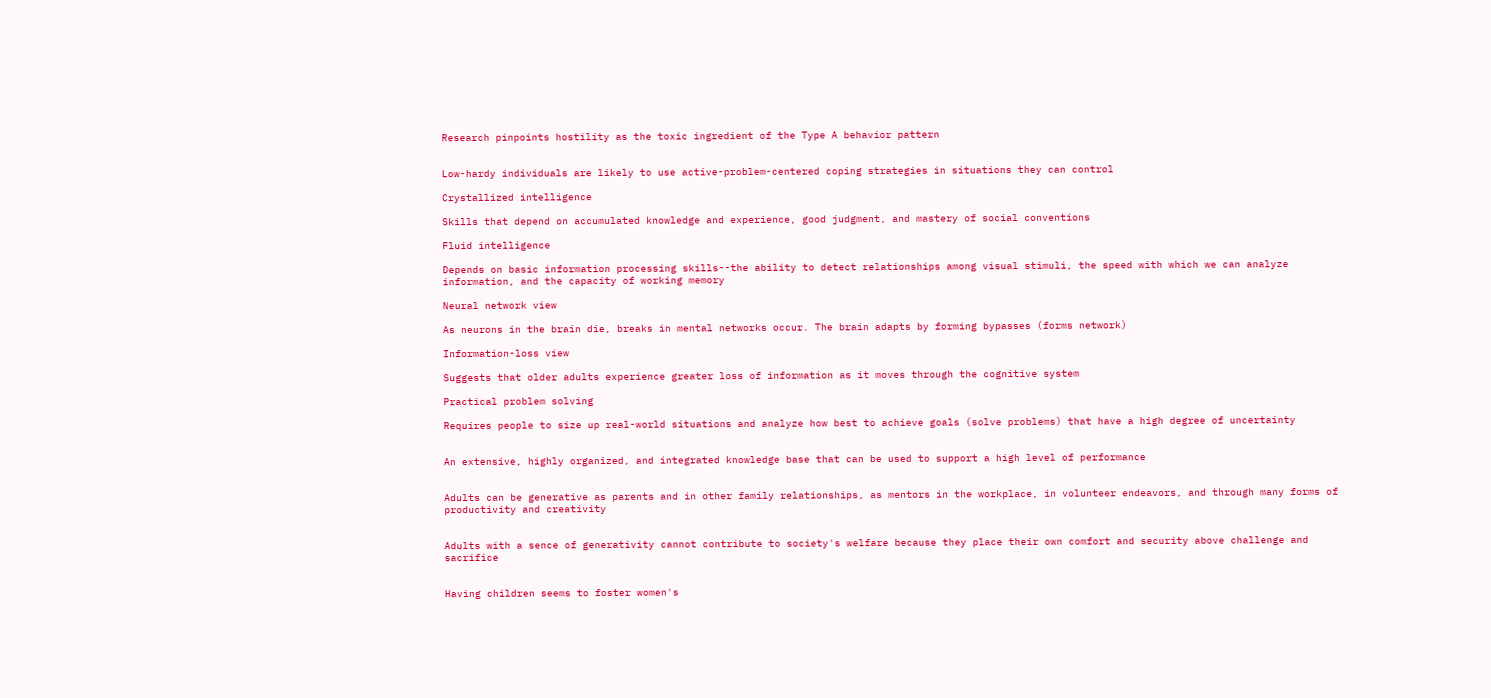Research pinpoints hostility as the toxic ingredient of the Type A behavior pattern


Low-hardy individuals are likely to use active-problem-centered coping strategies in situations they can control

Crystallized intelligence

Skills that depend on accumulated knowledge and experience, good judgment, and mastery of social conventions

Fluid intelligence

Depends on basic information processing skills--the ability to detect relationships among visual stimuli, the speed with which we can analyze information, and the capacity of working memory

Neural network view

As neurons in the brain die, breaks in mental networks occur. The brain adapts by forming bypasses (forms network)

Information-loss view

Suggests that older adults experience greater loss of information as it moves through the cognitive system

Practical problem solving

Requires people to size up real-world situations and analyze how best to achieve goals (solve problems) that have a high degree of uncertainty


An extensive, highly organized, and integrated knowledge base that can be used to support a high level of performance


Adults can be generative as parents and in other family relationships, as mentors in the workplace, in volunteer endeavors, and through many forms of productivity and creativity


Adults with a sence of generativity cannot contribute to society's welfare because they place their own comfort and security above challenge and sacrifice


Having children seems to foster women's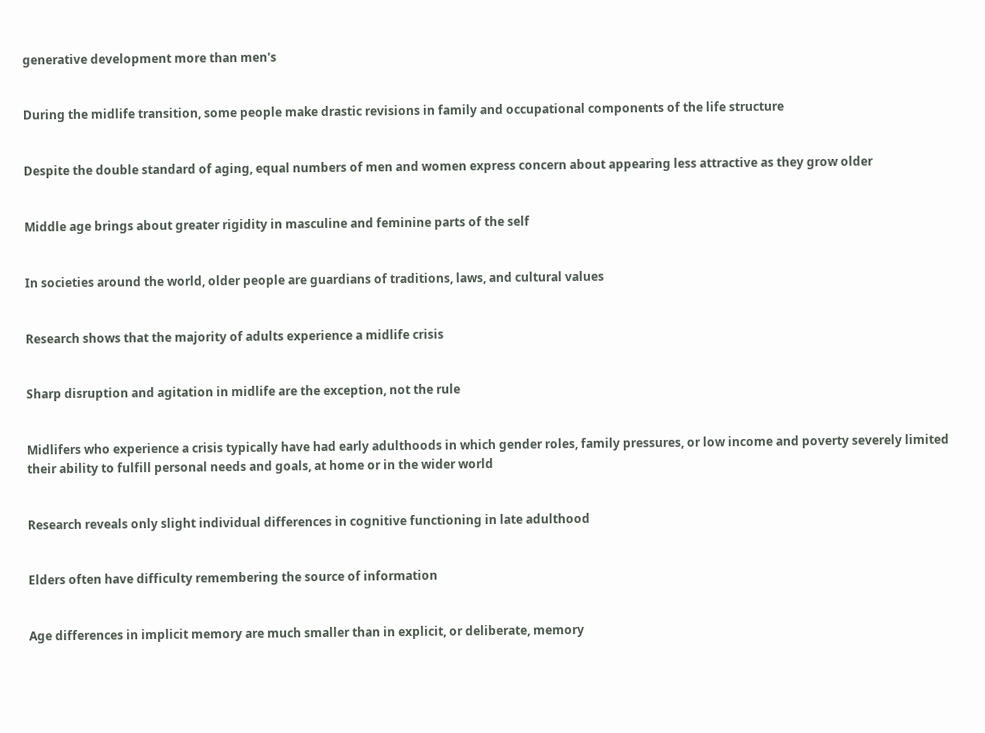generative development more than men's


During the midlife transition, some people make drastic revisions in family and occupational components of the life structure


Despite the double standard of aging, equal numbers of men and women express concern about appearing less attractive as they grow older


Middle age brings about greater rigidity in masculine and feminine parts of the self


In societies around the world, older people are guardians of traditions, laws, and cultural values


Research shows that the majority of adults experience a midlife crisis


Sharp disruption and agitation in midlife are the exception, not the rule


Midlifers who experience a crisis typically have had early adulthoods in which gender roles, family pressures, or low income and poverty severely limited their ability to fulfill personal needs and goals, at home or in the wider world


Research reveals only slight individual differences in cognitive functioning in late adulthood


Elders often have difficulty remembering the source of information


Age differences in implicit memory are much smaller than in explicit, or deliberate, memory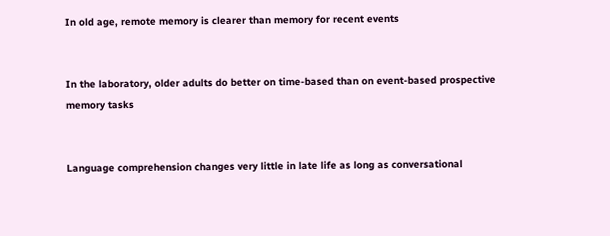In old age, remote memory is clearer than memory for recent events


In the laboratory, older adults do better on time-based than on event-based prospective memory tasks


Language comprehension changes very little in late life as long as conversational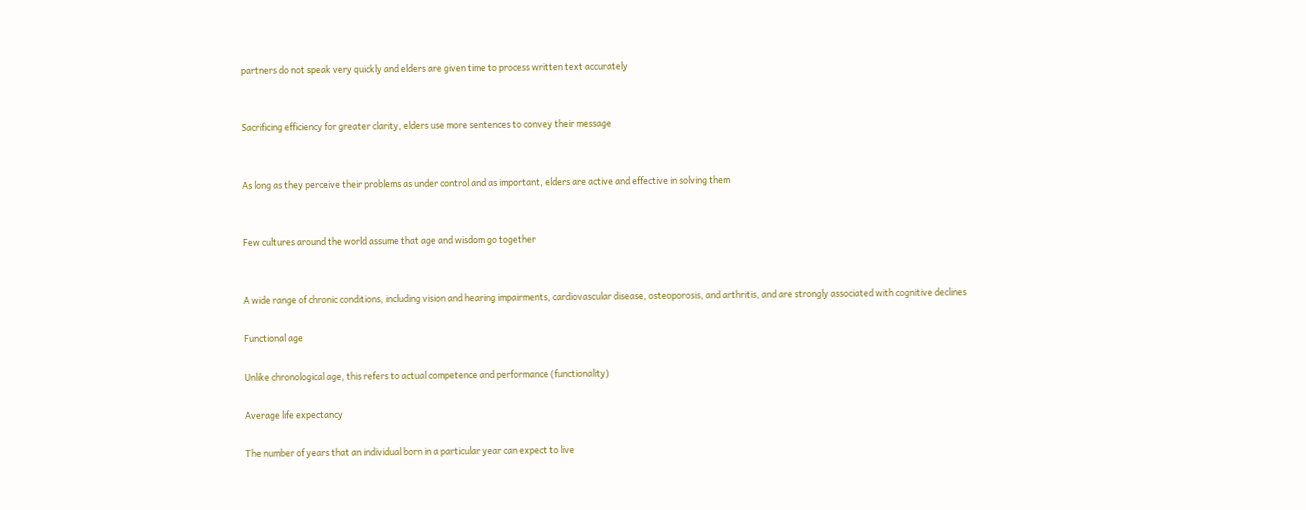partners do not speak very quickly and elders are given time to process written text accurately


Sacrificing efficiency for greater clarity, elders use more sentences to convey their message


As long as they perceive their problems as under control and as important, elders are active and effective in solving them


Few cultures around the world assume that age and wisdom go together


A wide range of chronic conditions, including vision and hearing impairments, cardiovascular disease, osteoporosis, and arthritis, and are strongly associated with cognitive declines

Functional age

Unlike chronological age, this refers to actual competence and performance (functionality)

Average life expectancy

The number of years that an individual born in a particular year can expect to live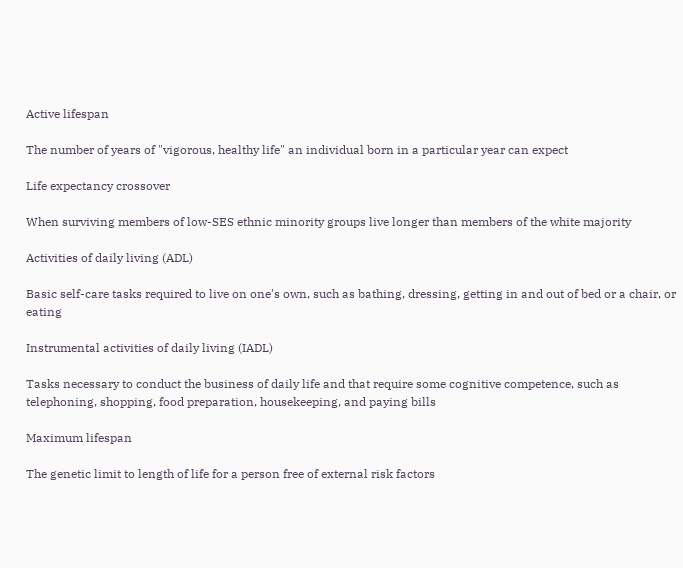Active lifespan

The number of years of "vigorous, healthy life" an individual born in a particular year can expect

Life expectancy crossover

When surviving members of low-SES ethnic minority groups live longer than members of the white majority

Activities of daily living (ADL)

Basic self-care tasks required to live on one's own, such as bathing, dressing, getting in and out of bed or a chair, or eating

Instrumental activities of daily living (IADL)

Tasks necessary to conduct the business of daily life and that require some cognitive competence, such as telephoning, shopping, food preparation, housekeeping, and paying bills

Maximum lifespan

The genetic limit to length of life for a person free of external risk factors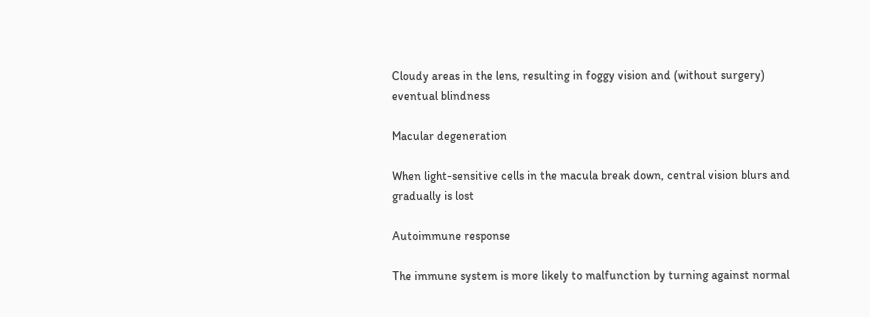Cloudy areas in the lens, resulting in foggy vision and (without surgery) eventual blindness

Macular degeneration

When light-sensitive cells in the macula break down, central vision blurs and gradually is lost

Autoimmune response

The immune system is more likely to malfunction by turning against normal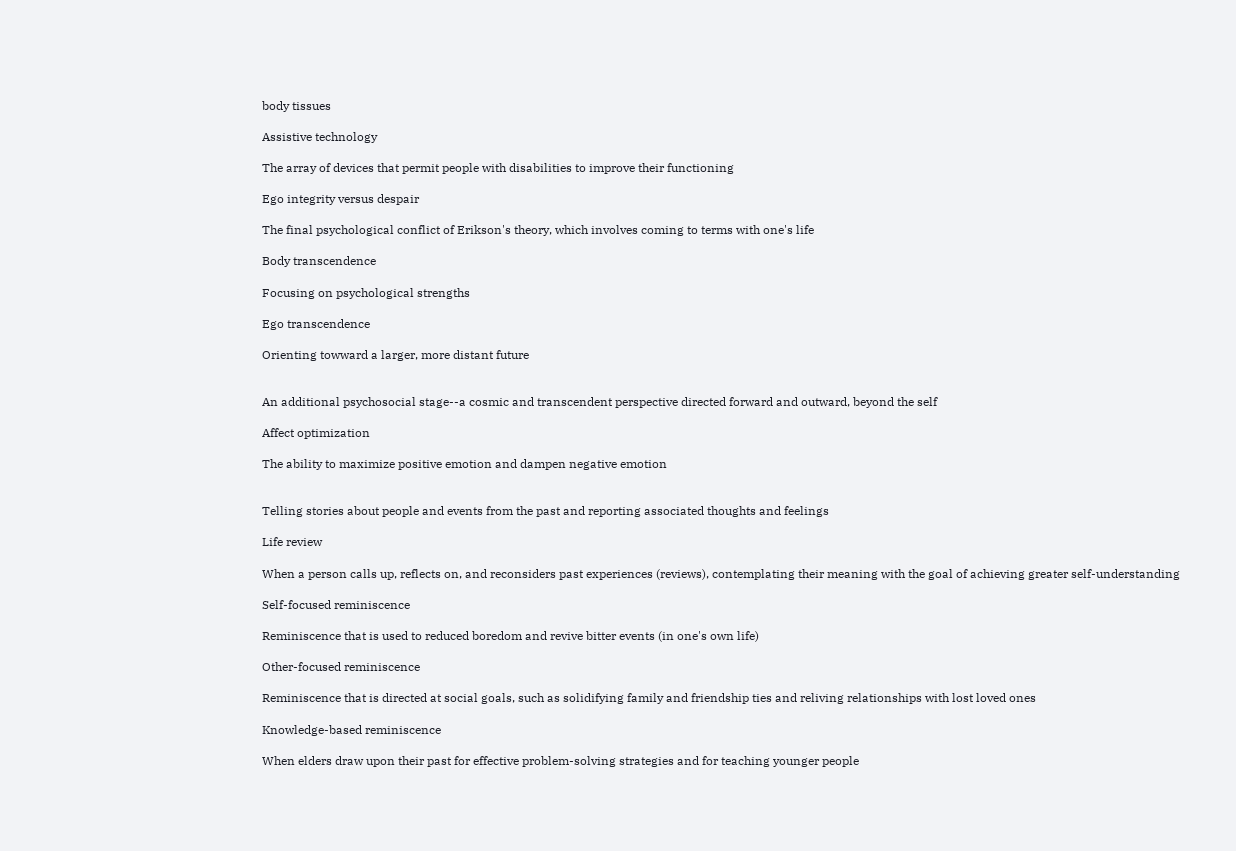body tissues

Assistive technology

The array of devices that permit people with disabilities to improve their functioning

Ego integrity versus despair

The final psychological conflict of Erikson's theory, which involves coming to terms with one's life

Body transcendence

Focusing on psychological strengths

Ego transcendence

Orienting towward a larger, more distant future


An additional psychosocial stage--a cosmic and transcendent perspective directed forward and outward, beyond the self

Affect optimization

The ability to maximize positive emotion and dampen negative emotion


Telling stories about people and events from the past and reporting associated thoughts and feelings

Life review

When a person calls up, reflects on, and reconsiders past experiences (reviews), contemplating their meaning with the goal of achieving greater self-understanding

Self-focused reminiscence

Reminiscence that is used to reduced boredom and revive bitter events (in one's own life)

Other-focused reminiscence

Reminiscence that is directed at social goals, such as solidifying family and friendship ties and reliving relationships with lost loved ones

Knowledge-based reminiscence

When elders draw upon their past for effective problem-solving strategies and for teaching younger people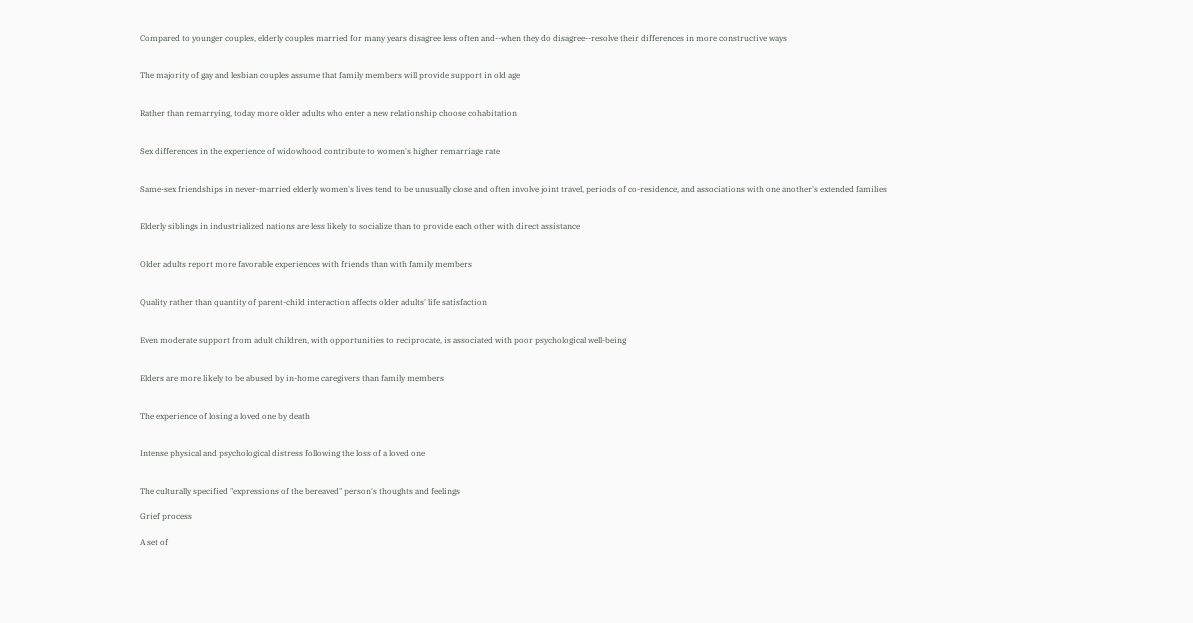Compared to younger couples, elderly couples married for many years disagree less often and--when they do disagree--resolve their differences in more constructive ways


The majority of gay and lesbian couples assume that family members will provide support in old age


Rather than remarrying, today more older adults who enter a new relationship choose cohabitation


Sex differences in the experience of widowhood contribute to women's higher remarriage rate


Same-sex friendships in never-married elderly women's lives tend to be unusually close and often involve joint travel, periods of co-residence, and associations with one another's extended families


Elderly siblings in industrialized nations are less likely to socialize than to provide each other with direct assistance


Older adults report more favorable experiences with friends than with family members


Quality rather than quantity of parent-child interaction affects older adults' life satisfaction


Even moderate support from adult children, with opportunities to reciprocate, is associated with poor psychological well-being


Elders are more likely to be abused by in-home caregivers than family members


The experience of losing a loved one by death


Intense physical and psychological distress following the loss of a loved one


The culturally specified "expressions of the bereaved" person's thoughts and feelings

Grief process

A set of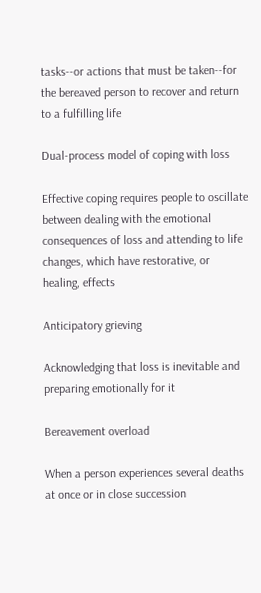tasks--or actions that must be taken--for the bereaved person to recover and return to a fulfilling life

Dual-process model of coping with loss

Effective coping requires people to oscillate between dealing with the emotional consequences of loss and attending to life changes, which have restorative, or healing, effects

Anticipatory grieving

Acknowledging that loss is inevitable and preparing emotionally for it

Bereavement overload

When a person experiences several deaths at once or in close succession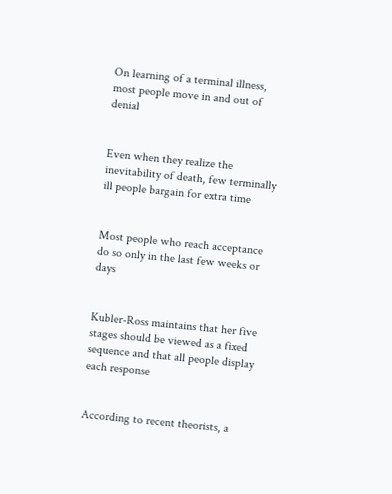On learning of a terminal illness, most people move in and out of denial


Even when they realize the inevitability of death, few terminally ill people bargain for extra time


Most people who reach acceptance do so only in the last few weeks or days


Kubler-Ross maintains that her five stages should be viewed as a fixed sequence and that all people display each response


According to recent theorists, a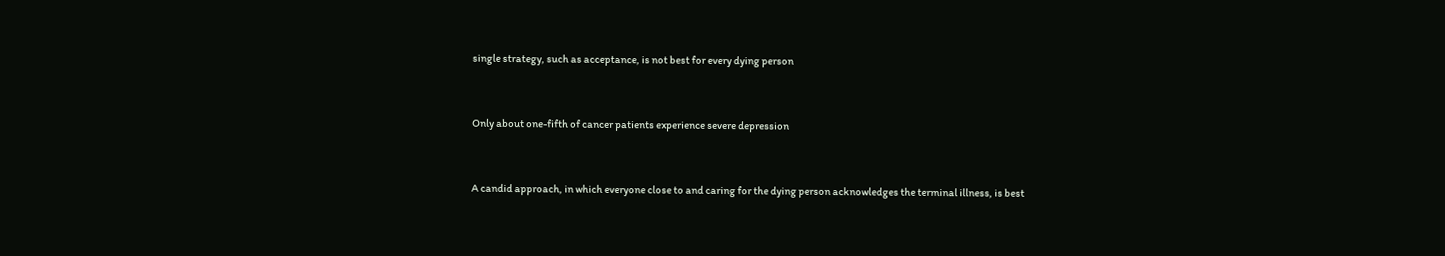single strategy, such as acceptance, is not best for every dying person


Only about one-fifth of cancer patients experience severe depression


A candid approach, in which everyone close to and caring for the dying person acknowledges the terminal illness, is best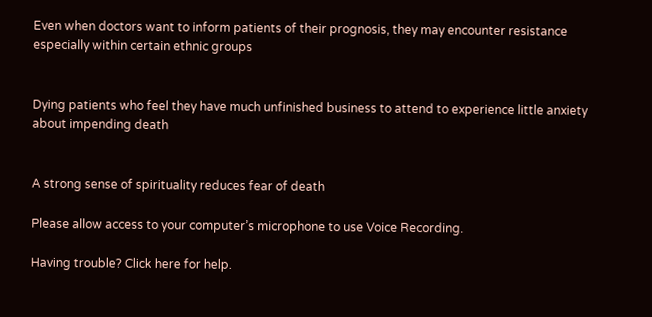Even when doctors want to inform patients of their prognosis, they may encounter resistance especially within certain ethnic groups


Dying patients who feel they have much unfinished business to attend to experience little anxiety about impending death


A strong sense of spirituality reduces fear of death

Please allow access to your computer’s microphone to use Voice Recording.

Having trouble? Click here for help.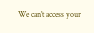We can’t access your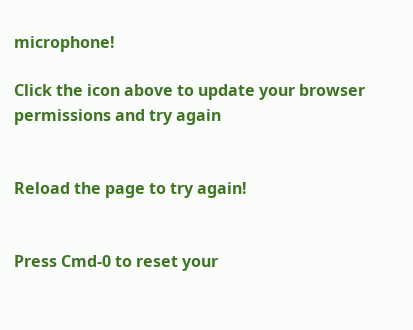microphone!

Click the icon above to update your browser permissions and try again


Reload the page to try again!


Press Cmd-0 to reset your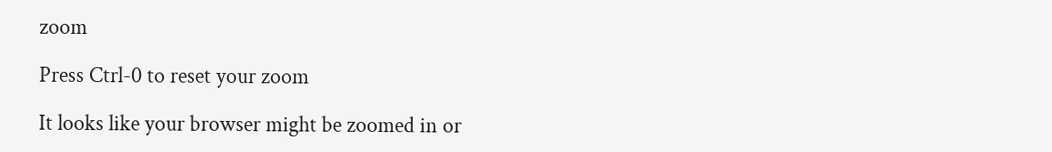zoom

Press Ctrl-0 to reset your zoom

It looks like your browser might be zoomed in or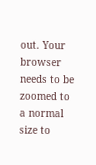out. Your browser needs to be zoomed to a normal size to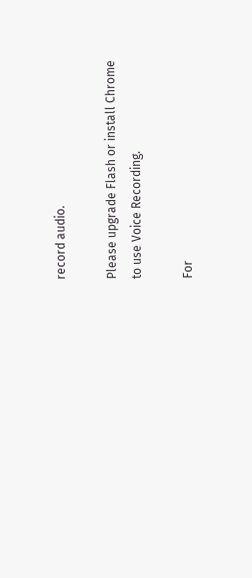record audio.

Please upgrade Flash or install Chrome
to use Voice Recording.

For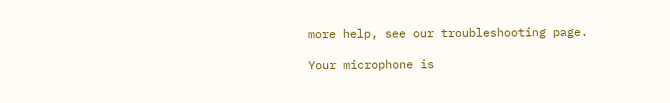more help, see our troubleshooting page.

Your microphone is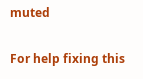muted

For help fixing this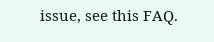issue, see this FAQ.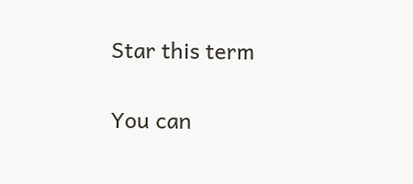Star this term

You can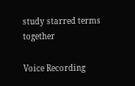study starred terms together

Voice Recording